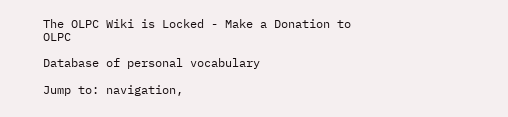The OLPC Wiki is Locked - Make a Donation to OLPC

Database of personal vocabulary

Jump to: navigation,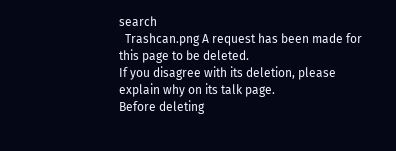search
  Trashcan.png A request has been made for this page to be deleted.
If you disagree with its deletion, please explain why on its talk page.
Before deleting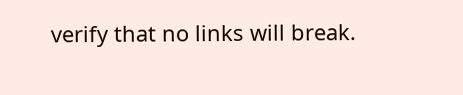verify that no links will break.